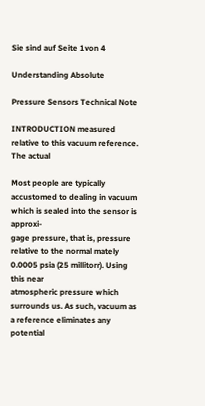Sie sind auf Seite 1von 4

Understanding Absolute

Pressure Sensors Technical Note

INTRODUCTION measured relative to this vacuum reference. The actual

Most people are typically accustomed to dealing in vacuum which is sealed into the sensor is approxi-
gage pressure, that is, pressure relative to the normal mately 0.0005 psia (25 millitorr). Using this near
atmospheric pressure which surrounds us. As such, vacuum as a reference eliminates any potential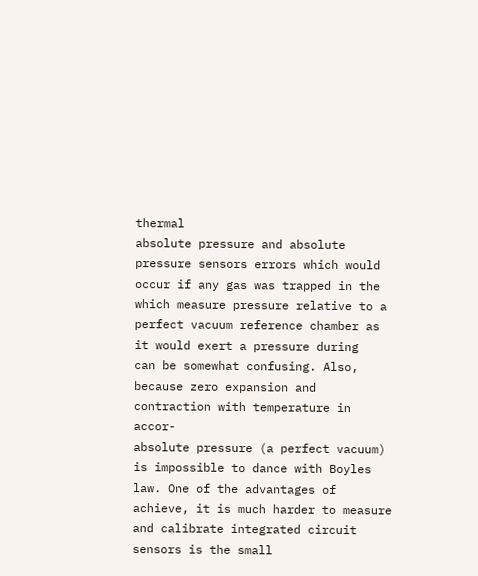thermal
absolute pressure and absolute pressure sensors errors which would occur if any gas was trapped in the
which measure pressure relative to a perfect vacuum reference chamber as it would exert a pressure during
can be somewhat confusing. Also, because zero expansion and contraction with temperature in accor-
absolute pressure (a perfect vacuum) is impossible to dance with Boyles law. One of the advantages of
achieve, it is much harder to measure and calibrate integrated circuit sensors is the small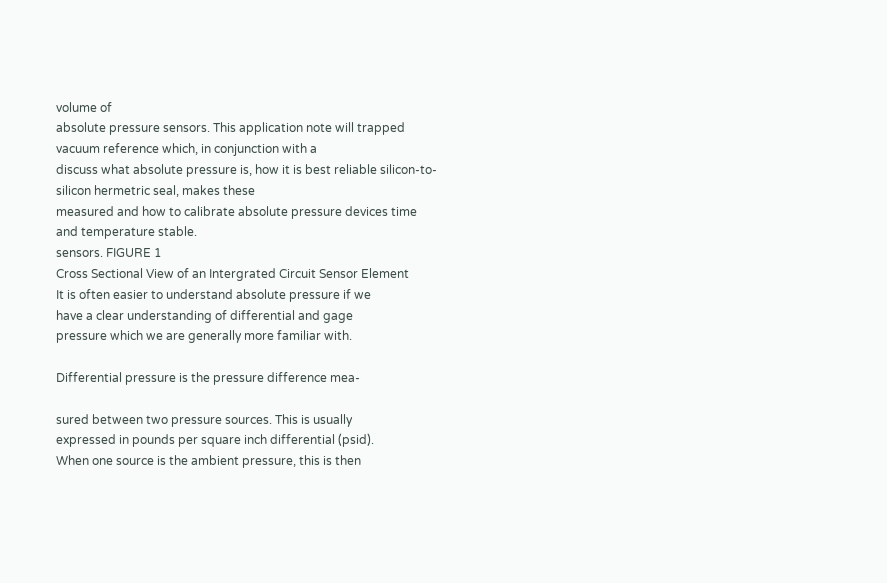volume of
absolute pressure sensors. This application note will trapped vacuum reference which, in conjunction with a
discuss what absolute pressure is, how it is best reliable silicon-to-silicon hermetric seal, makes these
measured and how to calibrate absolute pressure devices time and temperature stable.
sensors. FIGURE 1
Cross Sectional View of an Intergrated Circuit Sensor Element
It is often easier to understand absolute pressure if we
have a clear understanding of differential and gage
pressure which we are generally more familiar with.

Differential pressure is the pressure difference mea-

sured between two pressure sources. This is usually
expressed in pounds per square inch differential (psid).
When one source is the ambient pressure, this is then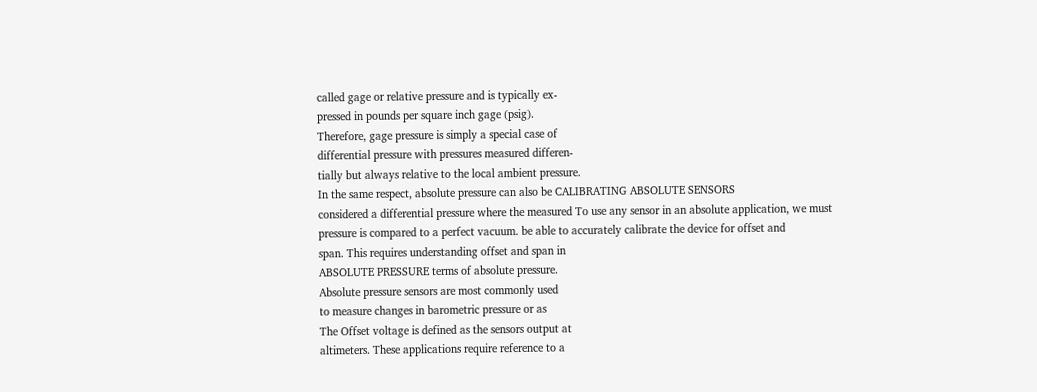called gage or relative pressure and is typically ex-
pressed in pounds per square inch gage (psig).
Therefore, gage pressure is simply a special case of
differential pressure with pressures measured differen-
tially but always relative to the local ambient pressure.
In the same respect, absolute pressure can also be CALIBRATING ABSOLUTE SENSORS
considered a differential pressure where the measured To use any sensor in an absolute application, we must
pressure is compared to a perfect vacuum. be able to accurately calibrate the device for offset and
span. This requires understanding offset and span in
ABSOLUTE PRESSURE terms of absolute pressure.
Absolute pressure sensors are most commonly used
to measure changes in barometric pressure or as
The Offset voltage is defined as the sensors output at
altimeters. These applications require reference to a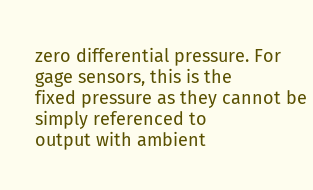zero differential pressure. For gage sensors, this is the
fixed pressure as they cannot be simply referenced to
output with ambient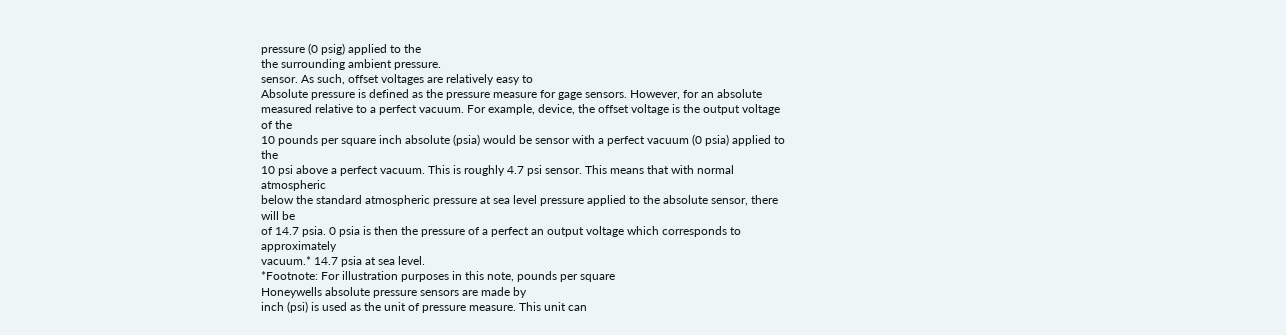pressure (0 psig) applied to the
the surrounding ambient pressure.
sensor. As such, offset voltages are relatively easy to
Absolute pressure is defined as the pressure measure for gage sensors. However, for an absolute
measured relative to a perfect vacuum. For example, device, the offset voltage is the output voltage of the
10 pounds per square inch absolute (psia) would be sensor with a perfect vacuum (0 psia) applied to the
10 psi above a perfect vacuum. This is roughly 4.7 psi sensor. This means that with normal atmospheric
below the standard atmospheric pressure at sea level pressure applied to the absolute sensor, there will be
of 14.7 psia. 0 psia is then the pressure of a perfect an output voltage which corresponds to approximately
vacuum.* 14.7 psia at sea level.
*Footnote: For illustration purposes in this note, pounds per square
Honeywells absolute pressure sensors are made by
inch (psi) is used as the unit of pressure measure. This unit can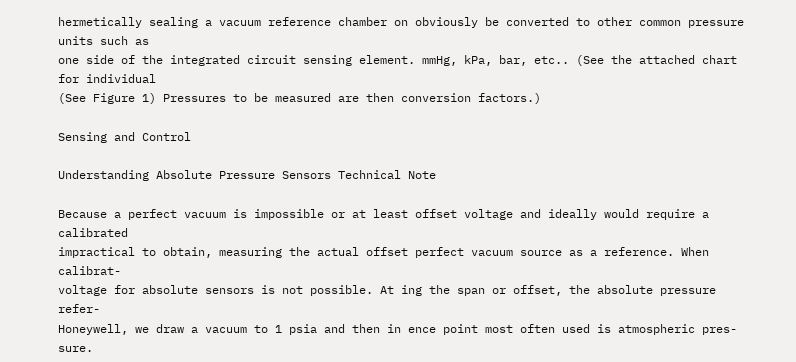hermetically sealing a vacuum reference chamber on obviously be converted to other common pressure units such as
one side of the integrated circuit sensing element. mmHg, kPa, bar, etc.. (See the attached chart for individual
(See Figure 1) Pressures to be measured are then conversion factors.)

Sensing and Control

Understanding Absolute Pressure Sensors Technical Note

Because a perfect vacuum is impossible or at least offset voltage and ideally would require a calibrated
impractical to obtain, measuring the actual offset perfect vacuum source as a reference. When calibrat-
voltage for absolute sensors is not possible. At ing the span or offset, the absolute pressure refer-
Honeywell, we draw a vacuum to 1 psia and then in ence point most often used is atmospheric pres-sure.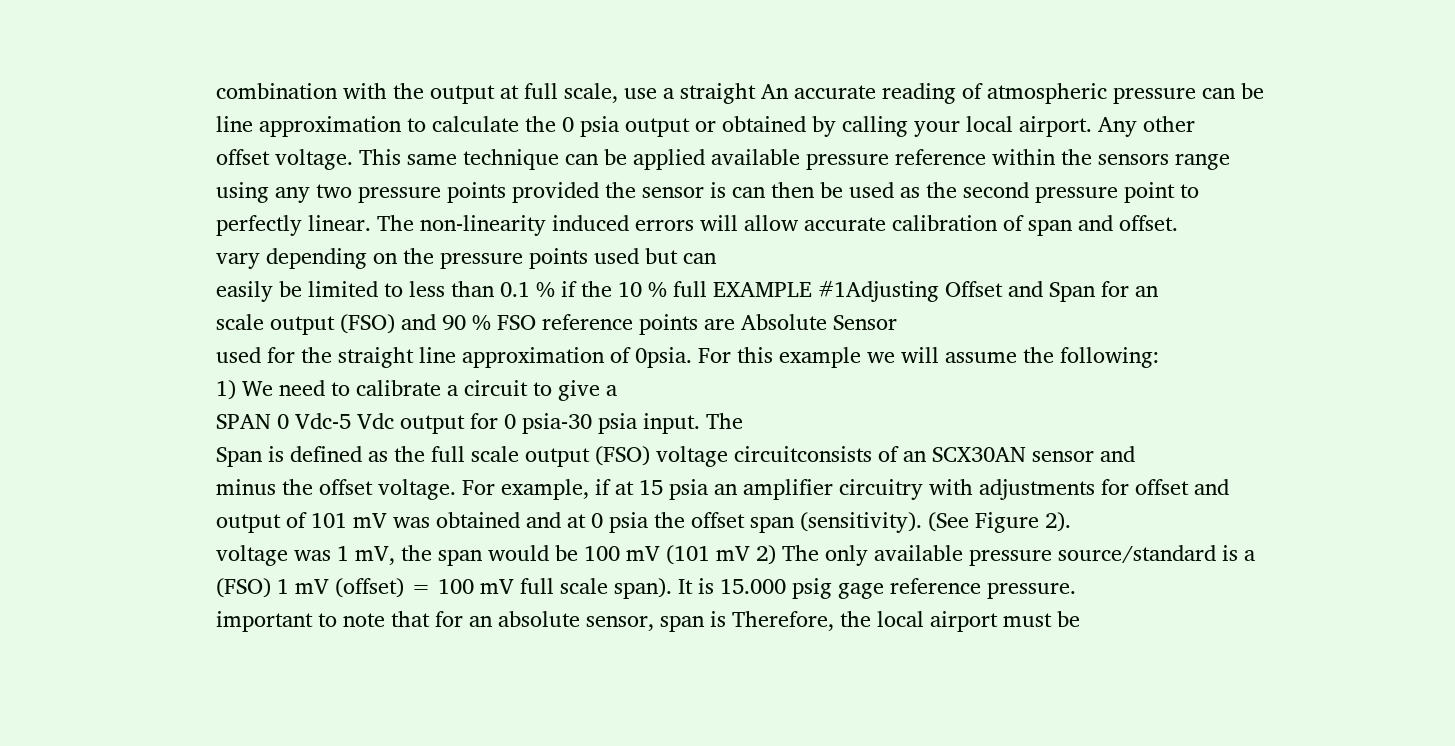combination with the output at full scale, use a straight An accurate reading of atmospheric pressure can be
line approximation to calculate the 0 psia output or obtained by calling your local airport. Any other
offset voltage. This same technique can be applied available pressure reference within the sensors range
using any two pressure points provided the sensor is can then be used as the second pressure point to
perfectly linear. The non-linearity induced errors will allow accurate calibration of span and offset.
vary depending on the pressure points used but can
easily be limited to less than 0.1 % if the 10 % full EXAMPLE #1Adjusting Offset and Span for an
scale output (FSO) and 90 % FSO reference points are Absolute Sensor
used for the straight line approximation of 0psia. For this example we will assume the following:
1) We need to calibrate a circuit to give a
SPAN 0 Vdc-5 Vdc output for 0 psia-30 psia input. The
Span is defined as the full scale output (FSO) voltage circuitconsists of an SCX30AN sensor and
minus the offset voltage. For example, if at 15 psia an amplifier circuitry with adjustments for offset and
output of 101 mV was obtained and at 0 psia the offset span (sensitivity). (See Figure 2).
voltage was 1 mV, the span would be 100 mV (101 mV 2) The only available pressure source/standard is a
(FSO) 1 mV (offset) = 100 mV full scale span). It is 15.000 psig gage reference pressure.
important to note that for an absolute sensor, span is Therefore, the local airport must be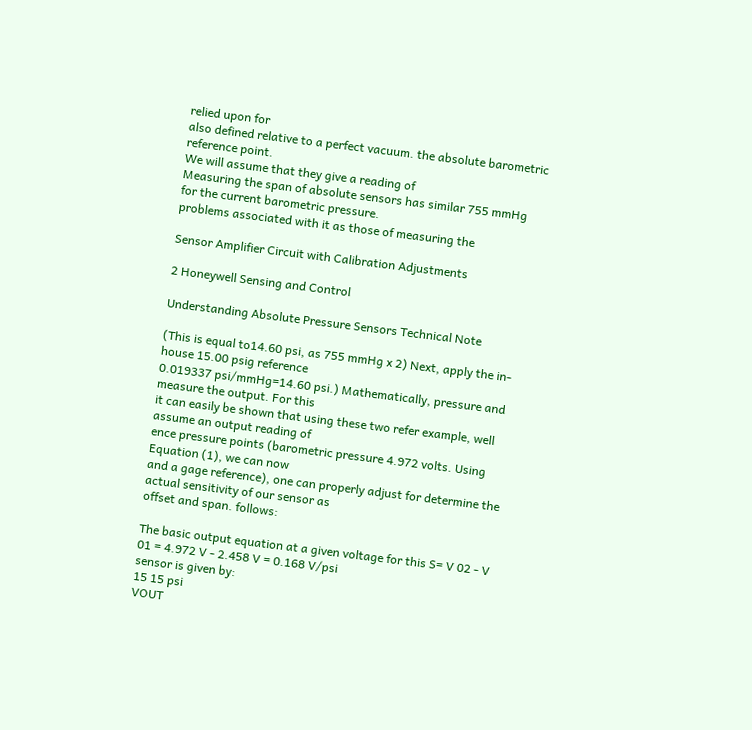relied upon for
also defined relative to a perfect vacuum. the absolute barometric reference point.
We will assume that they give a reading of
Measuring the span of absolute sensors has similar 755 mmHg for the current barometric pressure.
problems associated with it as those of measuring the

Sensor Amplifier Circuit with Calibration Adjustments

2 Honeywell Sensing and Control

Understanding Absolute Pressure Sensors Technical Note

(This is equal to14.60 psi, as 755 mmHg x 2) Next, apply the in-house 15.00 psig reference
0.019337 psi/mmHg=14.60 psi.) Mathematically, pressure and measure the output. For this
it can easily be shown that using these two refer example, well assume an output reading of
ence pressure points (barometric pressure 4.972 volts. Using Equation (1), we can now
and a gage reference), one can properly adjust for determine the actual sensitivity of our sensor as
offset and span. follows:

The basic output equation at a given voltage for this S= V 02 - V 01 = 4.972 V - 2.458 V = 0.168 V/psi
sensor is given by:
15 15 psi
VOUT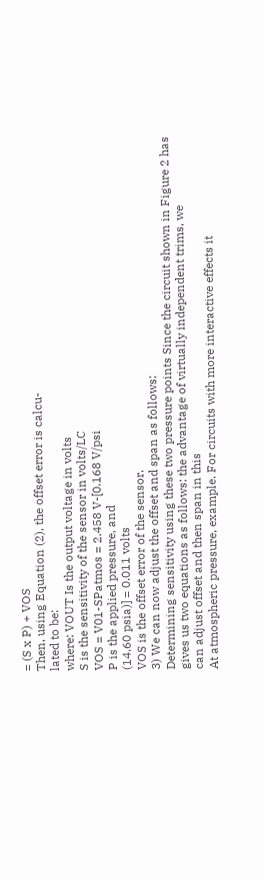= (S x P) + VOS
Then, using Equation (2), the offset error is calcu-
lated to be:
where: VOUT Is the output voltage in volts
S is the sensitivity of the sensor in volts/LC
VOS = V01-SPatmos = 2.458 V-[0.168 V/psi
P is the applied pressure, and
(14.60 psia)] = 0.011 volts
VOS is the offset error of the sensor.
3) We can now adjust the offset and span as follows:
Determining sensitivity using these two pressure points Since the circuit shown in Figure 2 has
gives us two equations as follows: the advantage of virtually independent trims, we
can adjust offset and then span in this
At atmospheric pressure, example. For circuits with more interactive effects it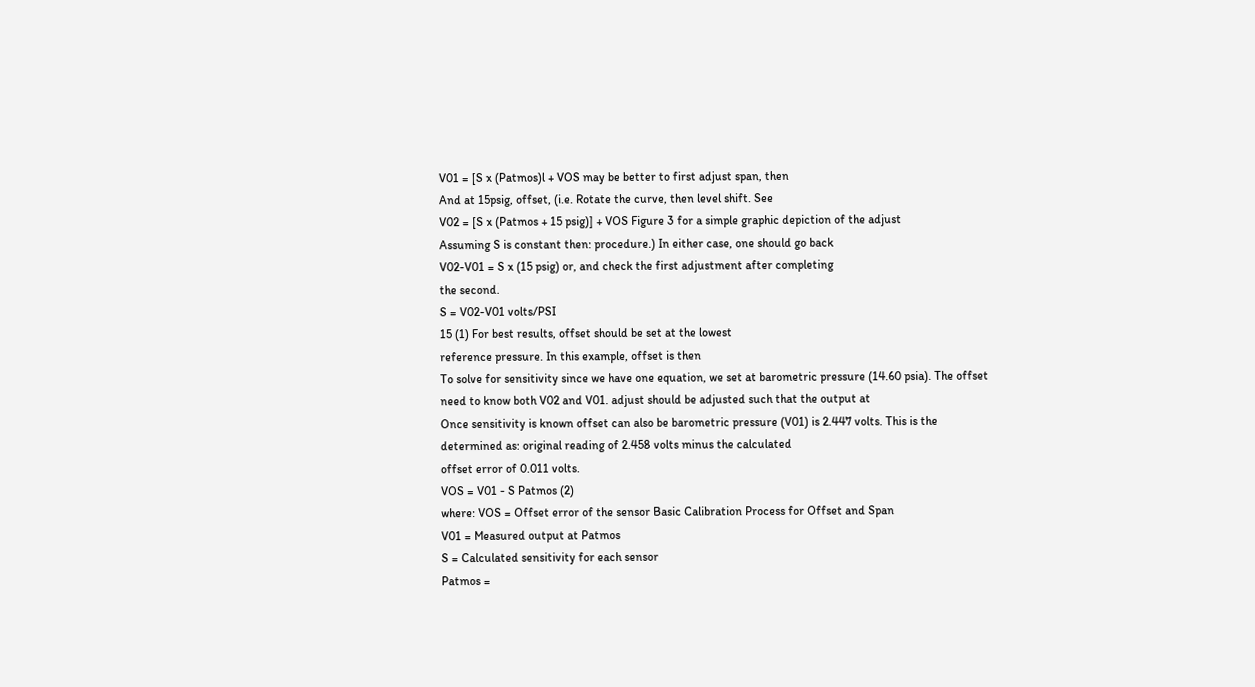V01 = [S x (Patmos)l + VOS may be better to first adjust span, then
And at 15psig, offset, (i.e. Rotate the curve, then level shift. See
V02 = [S x (Patmos + 15 psig)] + VOS Figure 3 for a simple graphic depiction of the adjust
Assuming S is constant then: procedure.) In either case, one should go back
V02-V01 = S x (15 psig) or, and check the first adjustment after completing
the second.
S = V02-V01 volts/PSI
15 (1) For best results, offset should be set at the lowest
reference pressure. In this example, offset is then
To solve for sensitivity since we have one equation, we set at barometric pressure (14.60 psia). The offset
need to know both V02 and V01. adjust should be adjusted such that the output at
Once sensitivity is known offset can also be barometric pressure (V01) is 2.447 volts. This is the
determined as: original reading of 2.458 volts minus the calculated
offset error of 0.011 volts.
VOS = V01 - S Patmos (2)
where: VOS = Offset error of the sensor Basic Calibration Process for Offset and Span
V01 = Measured output at Patmos
S = Calculated sensitivity for each sensor
Patmos =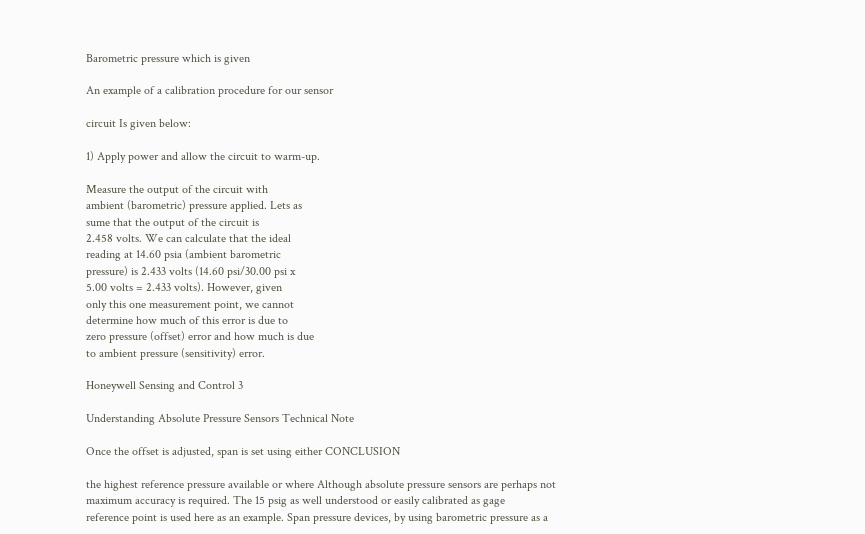Barometric pressure which is given

An example of a calibration procedure for our sensor

circuit Is given below:

1) Apply power and allow the circuit to warm-up.

Measure the output of the circuit with
ambient (barometric) pressure applied. Lets as
sume that the output of the circuit is
2.458 volts. We can calculate that the ideal
reading at 14.60 psia (ambient barometric
pressure) is 2.433 volts (14.60 psi/30.00 psi x
5.00 volts = 2.433 volts). However, given
only this one measurement point, we cannot
determine how much of this error is due to
zero pressure (offset) error and how much is due
to ambient pressure (sensitivity) error.

Honeywell Sensing and Control 3

Understanding Absolute Pressure Sensors Technical Note

Once the offset is adjusted, span is set using either CONCLUSION

the highest reference pressure available or where Although absolute pressure sensors are perhaps not
maximum accuracy is required. The 15 psig as well understood or easily calibrated as gage
reference point is used here as an example. Span pressure devices, by using barometric pressure as a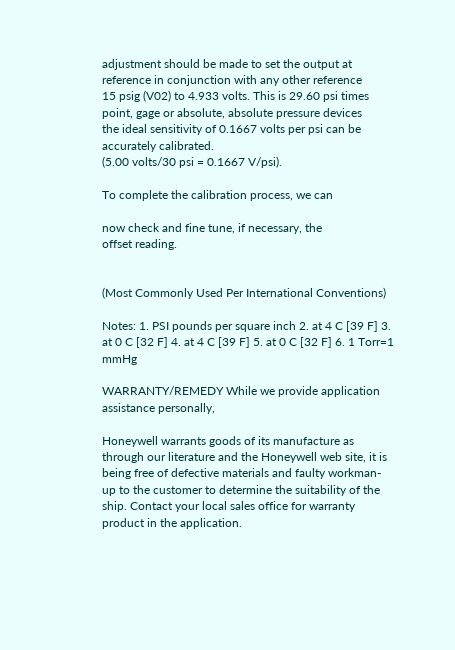adjustment should be made to set the output at reference in conjunction with any other reference
15 psig (V02) to 4.933 volts. This is 29.60 psi times point, gage or absolute, absolute pressure devices
the ideal sensitivity of 0.1667 volts per psi can be accurately calibrated.
(5.00 volts/30 psi = 0.1667 V/psi).

To complete the calibration process, we can

now check and fine tune, if necessary, the
offset reading.


(Most Commonly Used Per International Conventions)

Notes: 1. PSI pounds per square inch 2. at 4 C [39 F] 3. at 0 C [32 F] 4. at 4 C [39 F] 5. at 0 C [32 F] 6. 1 Torr=1 mmHg

WARRANTY/REMEDY While we provide application assistance personally,

Honeywell warrants goods of its manufacture as through our literature and the Honeywell web site, it is
being free of defective materials and faulty workman- up to the customer to determine the suitability of the
ship. Contact your local sales office for warranty product in the application.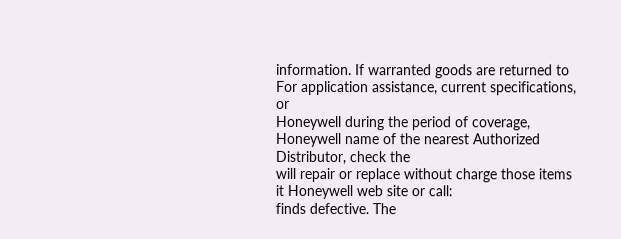information. If warranted goods are returned to For application assistance, current specifications, or
Honeywell during the period of coverage, Honeywell name of the nearest Authorized Distributor, check the
will repair or replace without charge those items it Honeywell web site or call:
finds defective. The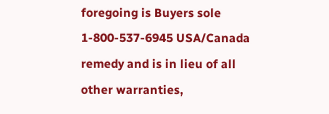foregoing is Buyers sole 1-800-537-6945 USA/Canada
remedy and is in lieu of all other warranties,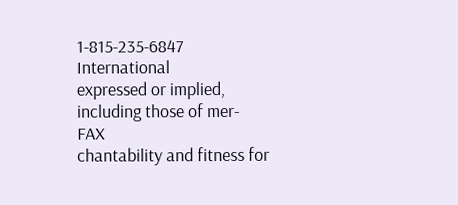1-815-235-6847 International
expressed or implied, including those of mer- FAX
chantability and fitness for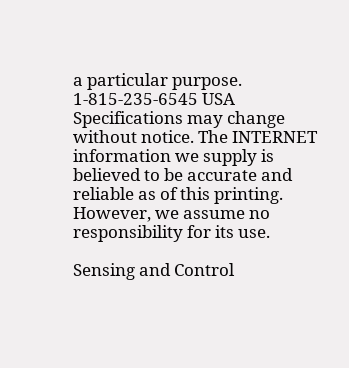a particular purpose. 1-815-235-6545 USA
Specifications may change without notice. The INTERNET
information we supply is believed to be accurate and
reliable as of this printing. However, we assume no
responsibility for its use.

Sensing and Control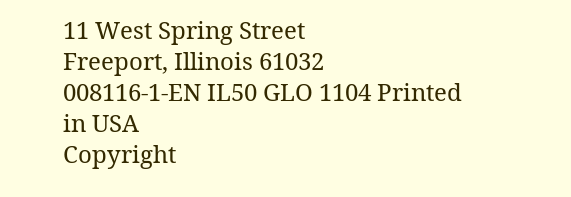11 West Spring Street
Freeport, Illinois 61032
008116-1-EN IL50 GLO 1104 Printed in USA
Copyright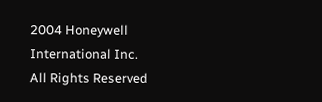2004 Honeywell International Inc.
All Rights Reserved